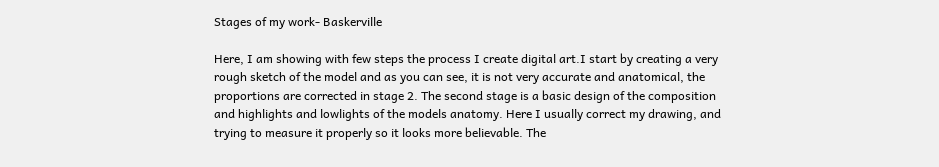Stages of my work- Baskerville

Here, I am showing with few steps the process I create digital art.I start by creating a very rough sketch of the model and as you can see, it is not very accurate and anatomical, the proportions are corrected in stage 2. The second stage is a basic design of the composition and highlights and lowlights of the models anatomy. Here I usually correct my drawing, and trying to measure it properly so it looks more believable. The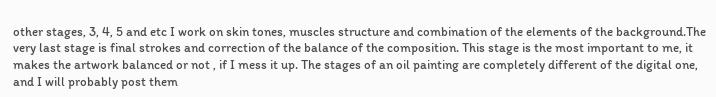other stages, 3, 4, 5 and etc I work on skin tones, muscles structure and combination of the elements of the background.The very last stage is final strokes and correction of the balance of the composition. This stage is the most important to me, it makes the artwork balanced or not , if I mess it up. The stages of an oil painting are completely different of the digital one, and I will probably post them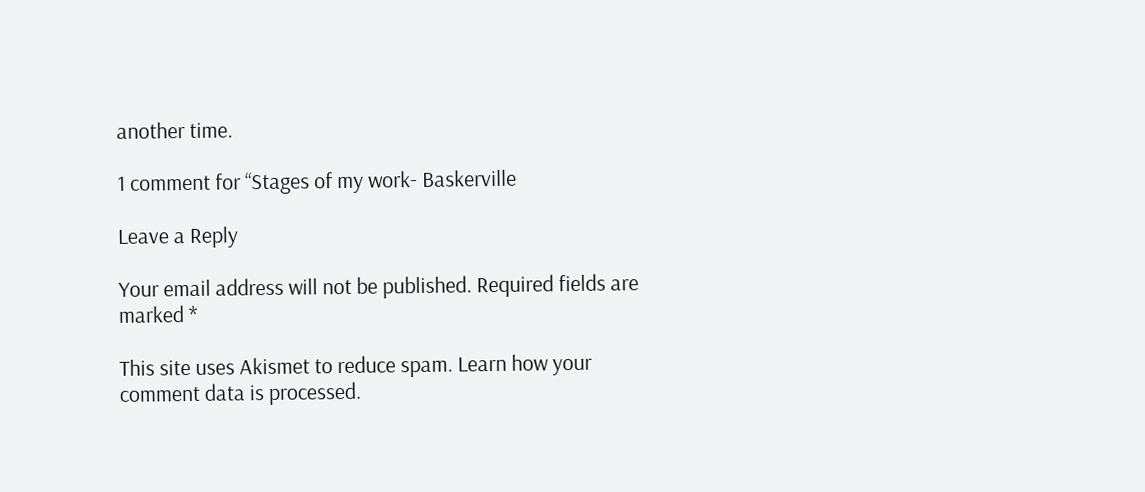another time.

1 comment for “Stages of my work- Baskerville

Leave a Reply

Your email address will not be published. Required fields are marked *

This site uses Akismet to reduce spam. Learn how your comment data is processed.